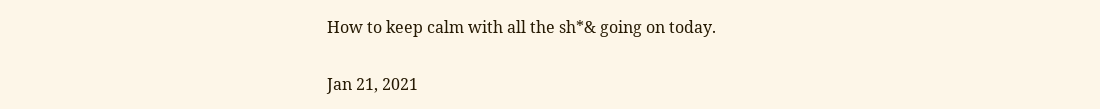How to keep calm with all the sh*& going on today.

Jan 21, 2021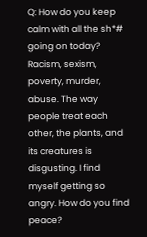Q: How do you keep calm with all the sh*# going on today? Racism, sexism, poverty, murder, abuse. The way people treat each other, the plants, and its creatures is disgusting. I find myself getting so angry. How do you find peace?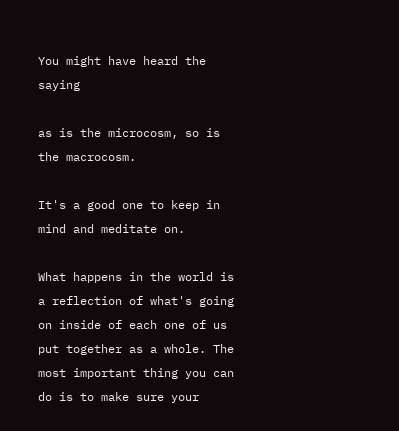You might have heard the saying

as is the microcosm, so is the macrocosm.

It's a good one to keep in mind and meditate on.

What happens in the world is a reflection of what's going on inside of each one of us put together as a whole. The most important thing you can do is to make sure your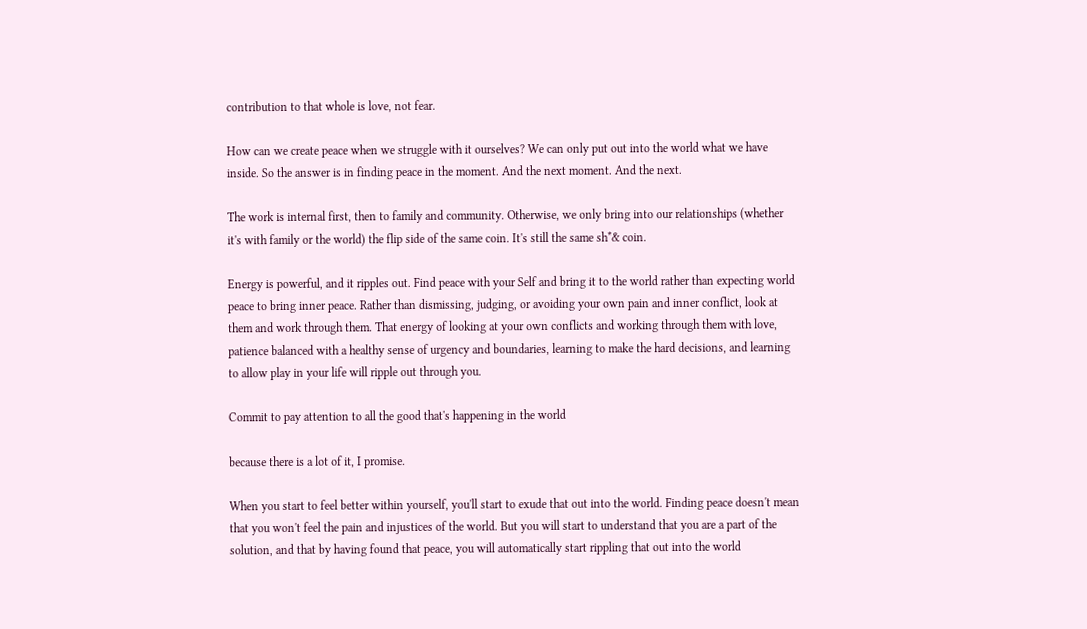contribution to that whole is love, not fear.

How can we create peace when we struggle with it ourselves? We can only put out into the world what we have inside. So the answer is in finding peace in the moment. And the next moment. And the next.

The work is internal first, then to family and community. Otherwise, we only bring into our relationships (whether it's with family or the world) the flip side of the same coin. It's still the same sh*& coin.

Energy is powerful, and it ripples out. Find peace with your Self and bring it to the world rather than expecting world peace to bring inner peace. Rather than dismissing, judging, or avoiding your own pain and inner conflict, look at them and work through them. That energy of looking at your own conflicts and working through them with love, patience balanced with a healthy sense of urgency and boundaries, learning to make the hard decisions, and learning to allow play in your life will ripple out through you.

Commit to pay attention to all the good that's happening in the world

because there is a lot of it, I promise.

When you start to feel better within yourself, you'll start to exude that out into the world. Finding peace doesn't mean that you won't feel the pain and injustices of the world. But you will start to understand that you are a part of the solution, and that by having found that peace, you will automatically start rippling that out into the world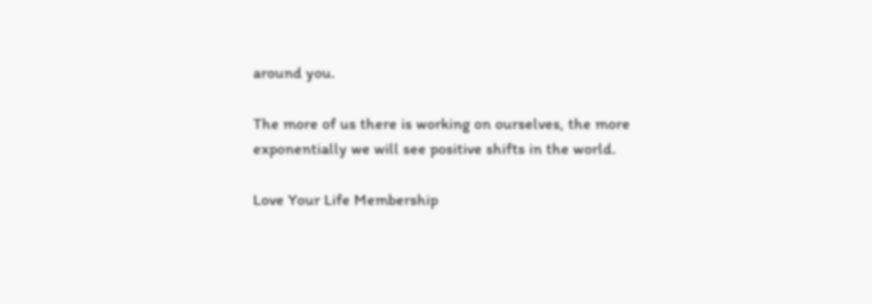around you.

The more of us there is working on ourselves, the more exponentially we will see positive shifts in the world.

Love Your Life Membership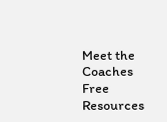Meet the Coaches
Free Resources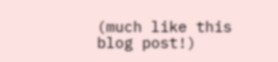(much like this blog post!)